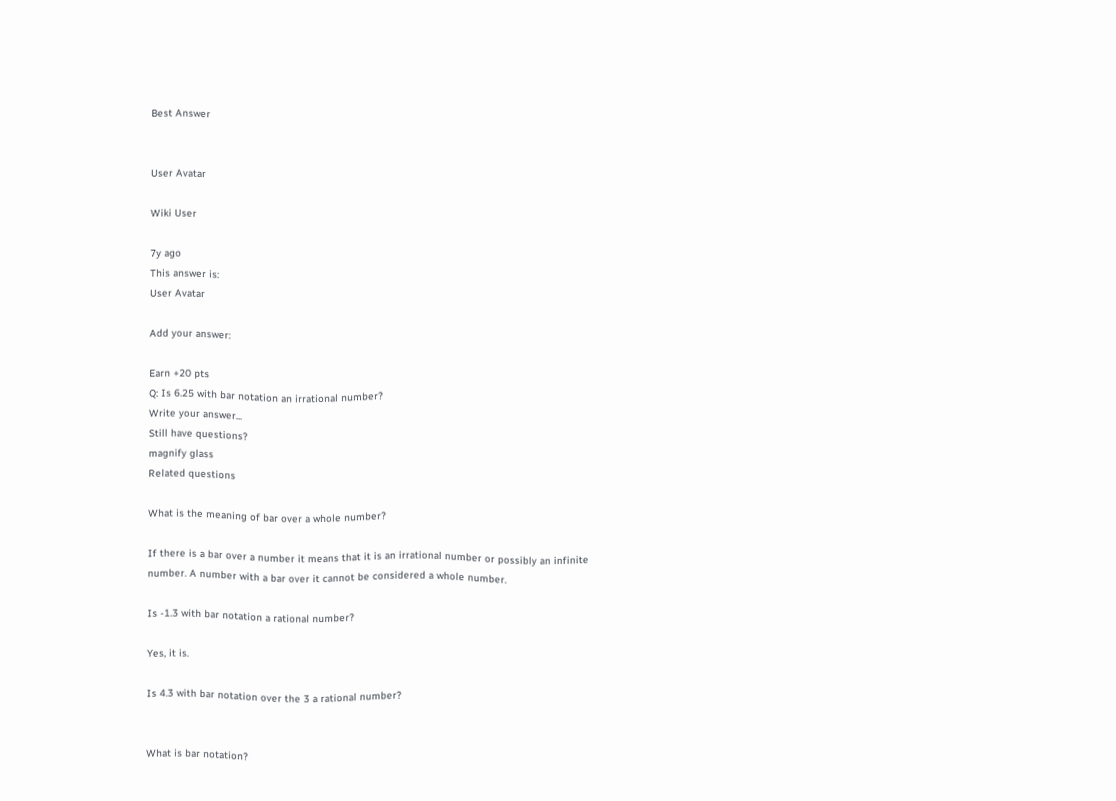Best Answer


User Avatar

Wiki User

7y ago
This answer is:
User Avatar

Add your answer:

Earn +20 pts
Q: Is 6.25 with bar notation an irrational number?
Write your answer...
Still have questions?
magnify glass
Related questions

What is the meaning of bar over a whole number?

If there is a bar over a number it means that it is an irrational number or possibly an infinite number. A number with a bar over it cannot be considered a whole number.

Is -1.3 with bar notation a rational number?

Yes, it is.

Is 4.3 with bar notation over the 3 a rational number?


What is bar notation?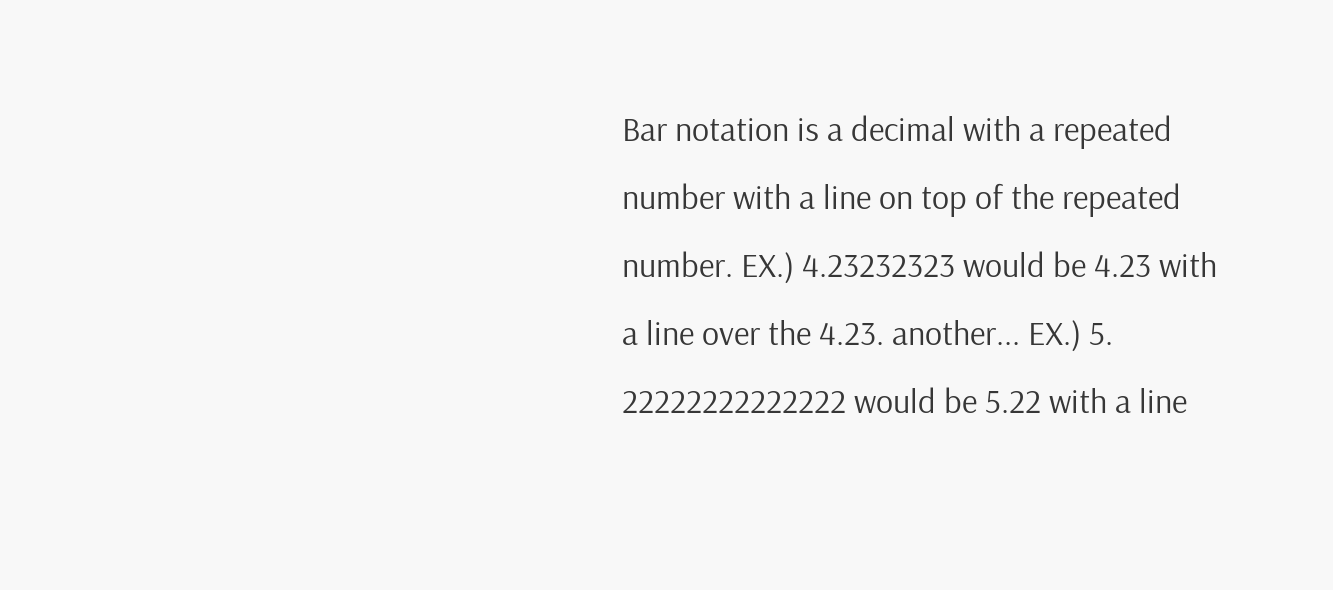Bar notation is a decimal with a repeated number with a line on top of the repeated number. EX.) 4.23232323 would be 4.23 with a line over the 4.23. another... EX.) 5. 22222222222222 would be 5.22 with a line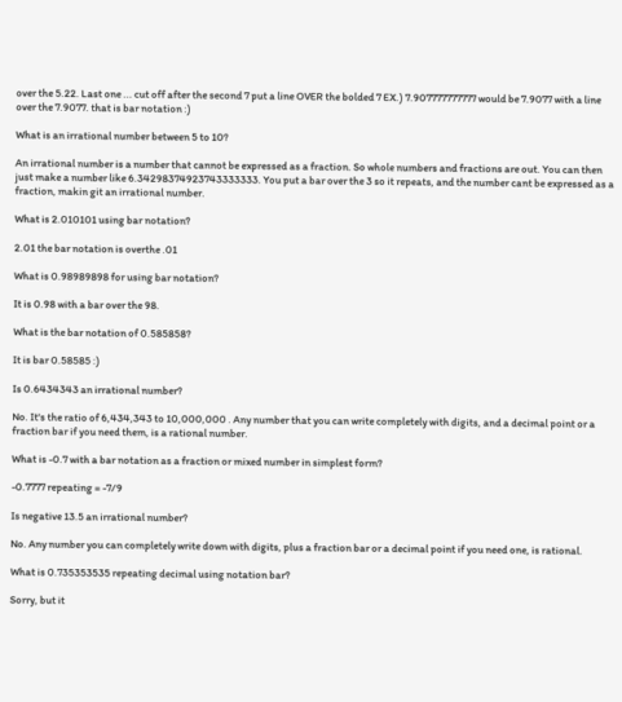over the 5.22. Last one ... cut off after the second 7 put a line OVER the bolded 7 EX.) 7.907777777777 would be 7.9077 with a line over the 7.9077. that is bar notation :)

What is an irrational number between 5 to 10?

An irrational number is a number that cannot be expressed as a fraction. So whole numbers and fractions are out. You can then just make a number like 6.34298374923743333333. You put a bar over the 3 so it repeats, and the number cant be expressed as a fraction, makin git an irrational number.

What is 2.010101 using bar notation?

2.01 the bar notation is overthe .01

What is 0.98989898 for using bar notation?

It is 0.98 with a bar over the 98.

What is the bar notation of 0.585858?

It is bar 0.58585 :)

Is 0.6434343 an irrational number?

No. It's the ratio of 6,434,343 to 10,000,000 . Any number that you can write completely with digits, and a decimal point or a fraction bar if you need them, is a rational number.

What is -0.7 with a bar notation as a fraction or mixed number in simplest form?

-0.7777 repeating = -7/9

Is negative 13.5 an irrational number?

No. Any number you can completely write down with digits, plus a fraction bar or a decimal point if you need one, is rational.

What is 0.735353535 repeating decimal using notation bar?

Sorry, but it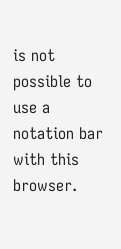is not possible to use a notation bar with this browser.